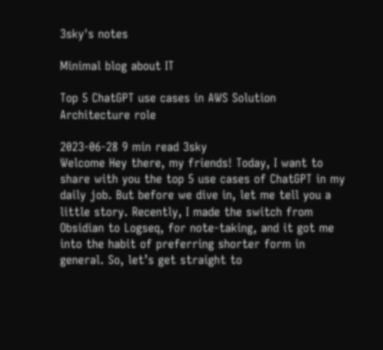3sky's notes

Minimal blog about IT

Top 5 ChatGPT use cases in AWS Solution Architecture role

2023-06-28 9 min read 3sky
Welcome Hey there, my friends! Today, I want to share with you the top 5 use cases of ChatGPT in my daily job. But before we dive in, let me tell you a little story. Recently, I made the switch from Obsidian to Logseq, for note-taking, and it got me into the habit of preferring shorter form in general. So, let’s get straight to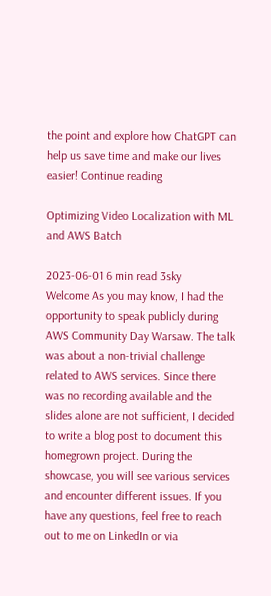the point and explore how ChatGPT can help us save time and make our lives easier! Continue reading

Optimizing Video Localization with ML and AWS Batch

2023-06-01 6 min read 3sky
Welcome As you may know, I had the opportunity to speak publicly during AWS Community Day Warsaw. The talk was about a non-trivial challenge related to AWS services. Since there was no recording available and the slides alone are not sufficient, I decided to write a blog post to document this homegrown project. During the showcase, you will see various services and encounter different issues. If you have any questions, feel free to reach out to me on LinkedIn or via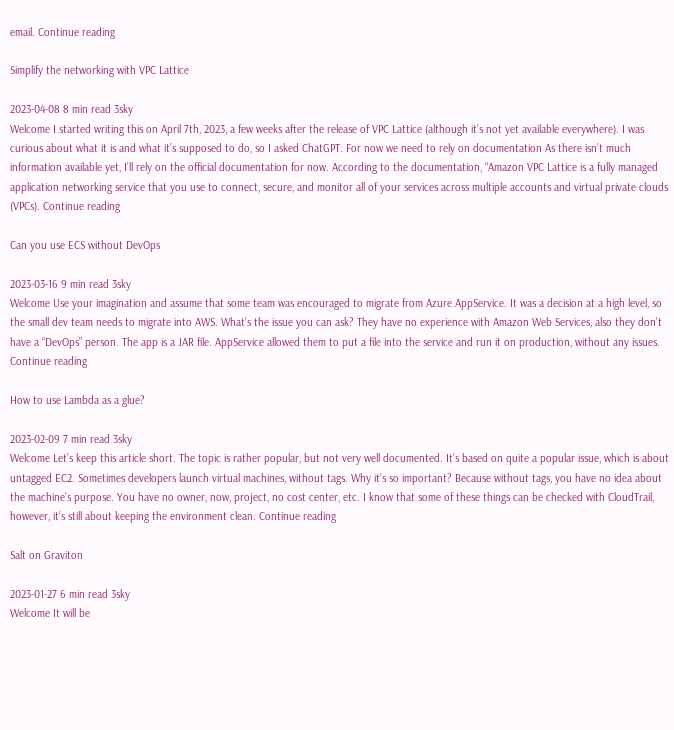email. Continue reading

Simplify the networking with VPC Lattice

2023-04-08 8 min read 3sky
Welcome I started writing this on April 7th, 2023, a few weeks after the release of VPC Lattice (although it’s not yet available everywhere). I was curious about what it is and what it’s supposed to do, so I asked ChatGPT. For now we need to rely on documentation As there isn’t much information available yet, I’ll rely on the official documentation for now. According to the documentation, “Amazon VPC Lattice is a fully managed application networking service that you use to connect, secure, and monitor all of your services across multiple accounts and virtual private clouds (VPCs). Continue reading

Can you use ECS without DevOps

2023-03-16 9 min read 3sky
Welcome Use your imagination and assume that some team was encouraged to migrate from Azure AppService. It was a decision at a high level, so the small dev team needs to migrate into AWS. What’s the issue you can ask? They have no experience with Amazon Web Services, also they don’t have a “DevOps” person. The app is a JAR file. AppService allowed them to put a file into the service and run it on production, without any issues. Continue reading

How to use Lambda as a glue?

2023-02-09 7 min read 3sky
Welcome Let’s keep this article short. The topic is rather popular, but not very well documented. It’s based on quite a popular issue, which is about untagged EC2. Sometimes developers launch virtual machines, without tags. Why it’s so important? Because without tags, you have no idea about the machine’s purpose. You have no owner, now, project, no cost center, etc. I know that some of these things can be checked with CloudTrail, however, it’s still about keeping the environment clean. Continue reading

Salt on Graviton

2023-01-27 6 min read 3sky
Welcome It will be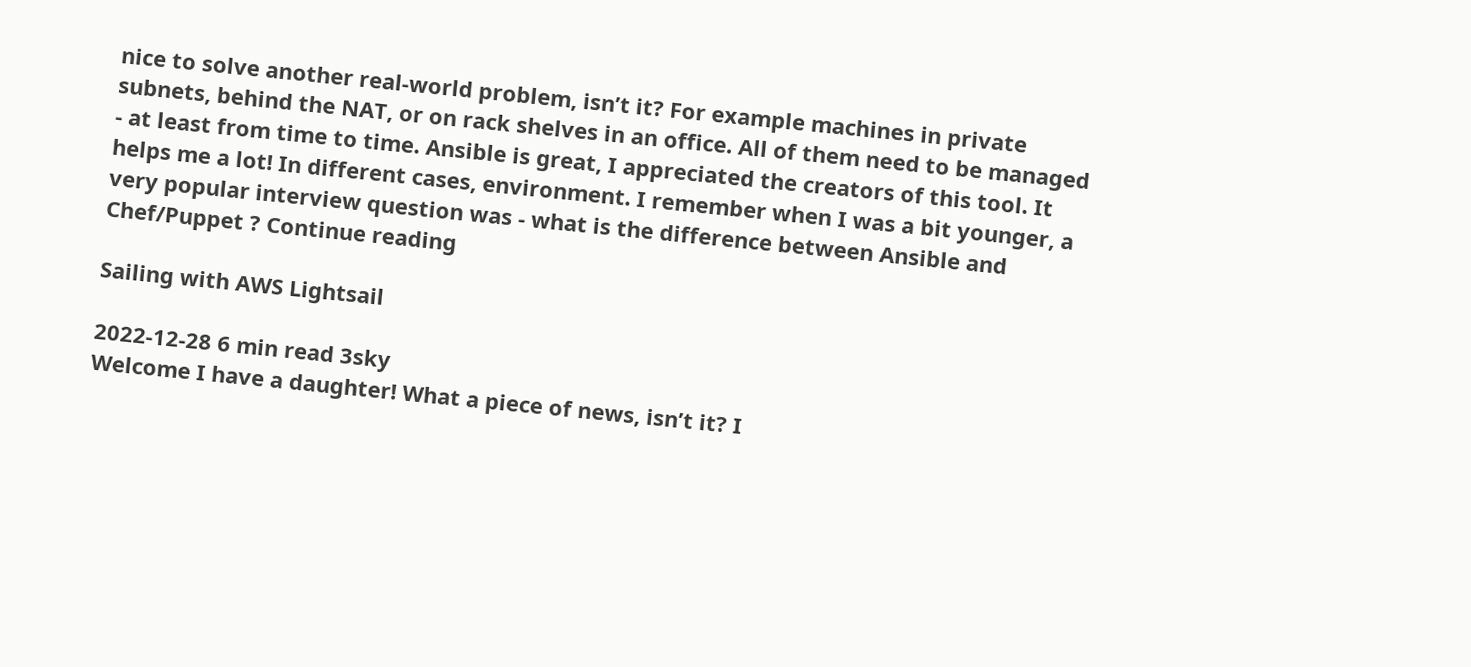nice to solve another real-world problem, isn’t it? For example machines in private subnets, behind the NAT, or on rack shelves in an office. All of them need to be managed - at least from time to time. Ansible is great, I appreciated the creators of this tool. It helps me a lot! In different cases, environment. I remember when I was a bit younger, a very popular interview question was - what is the difference between Ansible and Chef/Puppet ? Continue reading

Sailing with AWS Lightsail

2022-12-28 6 min read 3sky
Welcome I have a daughter! What a piece of news, isn’t it? I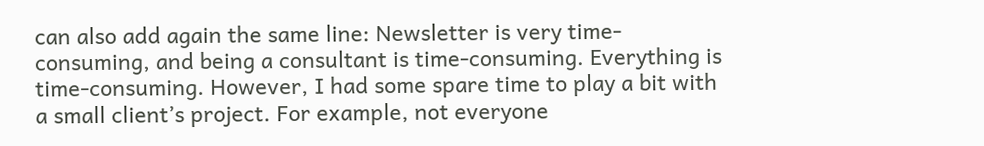can also add again the same line: Newsletter is very time-consuming, and being a consultant is time-consuming. Everything is time-consuming. However, I had some spare time to play a bit with a small client’s project. For example, not everyone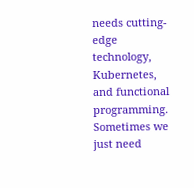needs cutting-edge technology, Kubernetes, and functional programming. Sometimes we just need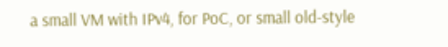a small VM with IPv4, for PoC, or small old-style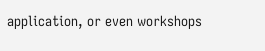application, or even workshops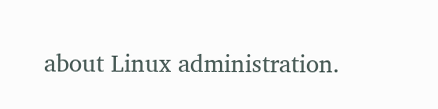about Linux administration.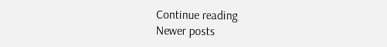Continue reading
Newer posts